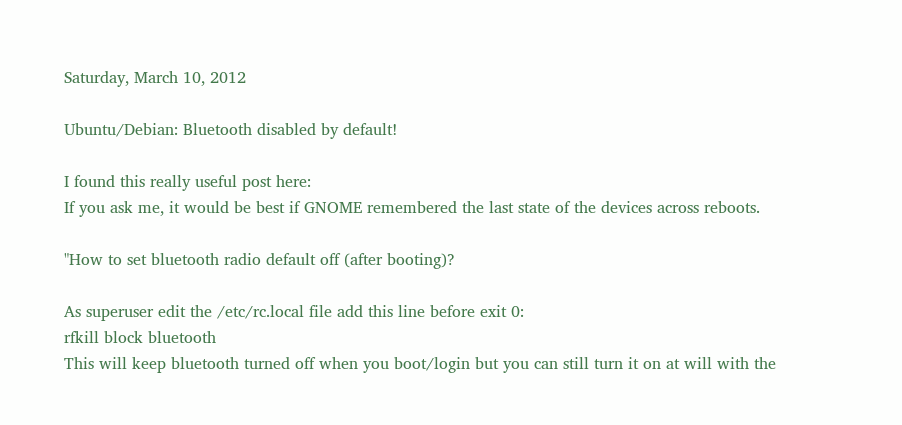Saturday, March 10, 2012

Ubuntu/Debian: Bluetooth disabled by default!

I found this really useful post here:
If you ask me, it would be best if GNOME remembered the last state of the devices across reboots.

"How to set bluetooth radio default off (after booting)?

As superuser edit the /etc/rc.local file add this line before exit 0:
rfkill block bluetooth
This will keep bluetooth turned off when you boot/login but you can still turn it on at will with the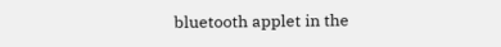bluetooth applet in the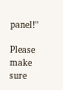panel!"

Please make sure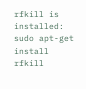rfkill is installed:
sudo apt-get install rfkill